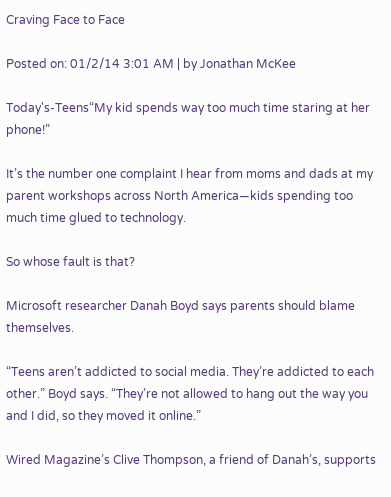Craving Face to Face

Posted on: 01/2/14 3:01 AM | by Jonathan McKee

Today's-Teens“My kid spends way too much time staring at her phone!”

It’s the number one complaint I hear from moms and dads at my parent workshops across North America—kids spending too much time glued to technology.

So whose fault is that?

Microsoft researcher Danah Boyd says parents should blame themselves.

“Teens aren’t addicted to social media. They’re addicted to each other.” Boyd says. “They’re not allowed to hang out the way you and I did, so they moved it online.”

Wired Magazine’s Clive Thompson, a friend of Danah’s, supports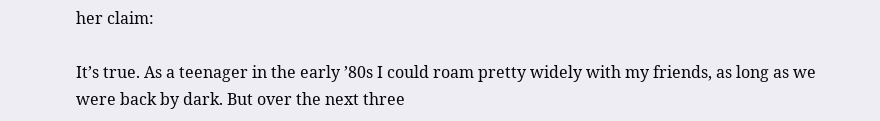her claim:

It’s true. As a teenager in the early ’80s I could roam pretty widely with my friends, as long as we were back by dark. But over the next three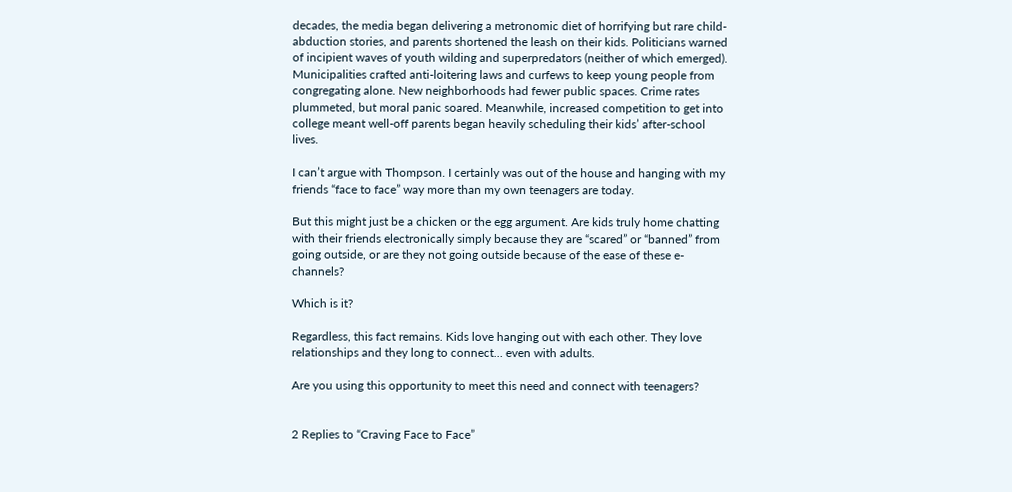decades, the media began delivering a metronomic diet of horrifying but rare child-abduction stories, and parents shortened the leash on their kids. Politicians warned of incipient waves of youth wilding and superpredators (neither of which emerged). Municipalities crafted anti-loitering laws and curfews to keep young people from congregating alone. New neighborhoods had fewer public spaces. Crime rates plummeted, but moral panic soared. Meanwhile, increased competition to get into college meant well-off parents began heavily scheduling their kids’ after-school lives.

I can’t argue with Thompson. I certainly was out of the house and hanging with my friends “face to face” way more than my own teenagers are today.

But this might just be a chicken or the egg argument. Are kids truly home chatting with their friends electronically simply because they are “scared” or “banned” from going outside, or are they not going outside because of the ease of these e-channels?

Which is it?

Regardless, this fact remains. Kids love hanging out with each other. They love relationships and they long to connect… even with adults.

Are you using this opportunity to meet this need and connect with teenagers?


2 Replies to “Craving Face to Face”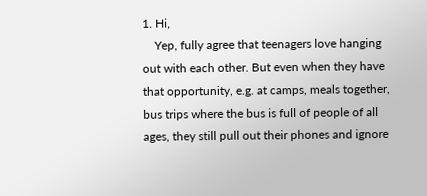1. Hi,
    Yep, fully agree that teenagers love hanging out with each other. But even when they have that opportunity, e.g. at camps, meals together, bus trips where the bus is full of people of all ages, they still pull out their phones and ignore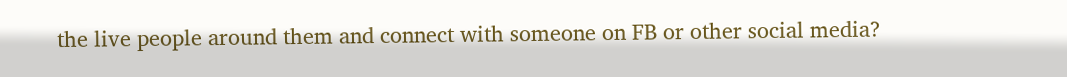the live people around them and connect with someone on FB or other social media?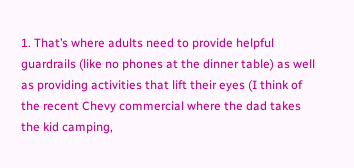1. That’s where adults need to provide helpful guardrails (like no phones at the dinner table) as well as providing activities that lift their eyes (I think of the recent Chevy commercial where the dad takes the kid camping,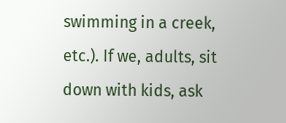swimming in a creek, etc.). If we, adults, sit down with kids, ask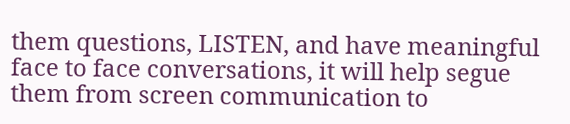them questions, LISTEN, and have meaningful face to face conversations, it will help segue them from screen communication to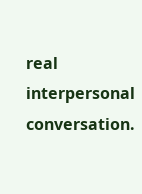real interpersonal conversation.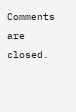Comments are closed.